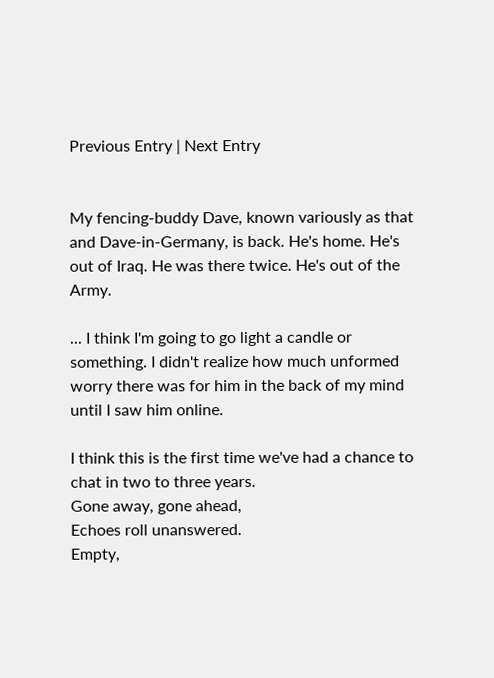Previous Entry | Next Entry


My fencing-buddy Dave, known variously as that and Dave-in-Germany, is back. He's home. He's out of Iraq. He was there twice. He's out of the Army.

... I think I'm going to go light a candle or something. I didn't realize how much unformed worry there was for him in the back of my mind until I saw him online.

I think this is the first time we've had a chance to chat in two to three years.
Gone away, gone ahead,
Echoes roll unanswered.
Empty,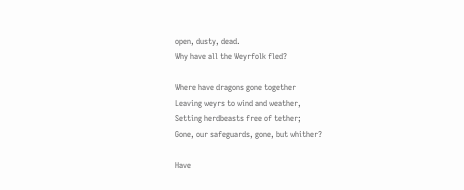open, dusty, dead.
Why have all the Weyrfolk fled?

Where have dragons gone together
Leaving weyrs to wind and weather,
Setting herdbeasts free of tether;
Gone, our safeguards, gone, but whither?

Have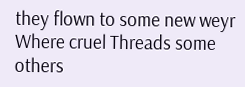they flown to some new weyr
Where cruel Threads some others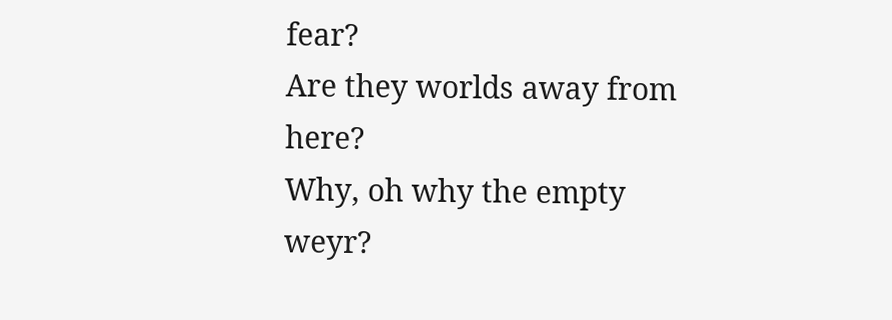fear?
Are they worlds away from here?
Why, oh why the empty weyr?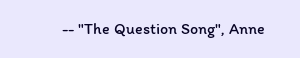-- "The Question Song", Anne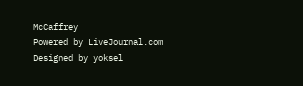McCaffrey
Powered by LiveJournal.com
Designed by yoksel